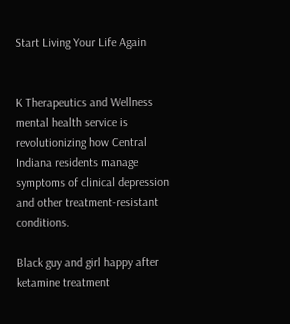Start Living Your Life Again


K Therapeutics and Wellness mental health service is revolutionizing how Central Indiana residents manage symptoms of clinical depression and other treatment-resistant conditions.

Black guy and girl happy after ketamine treatment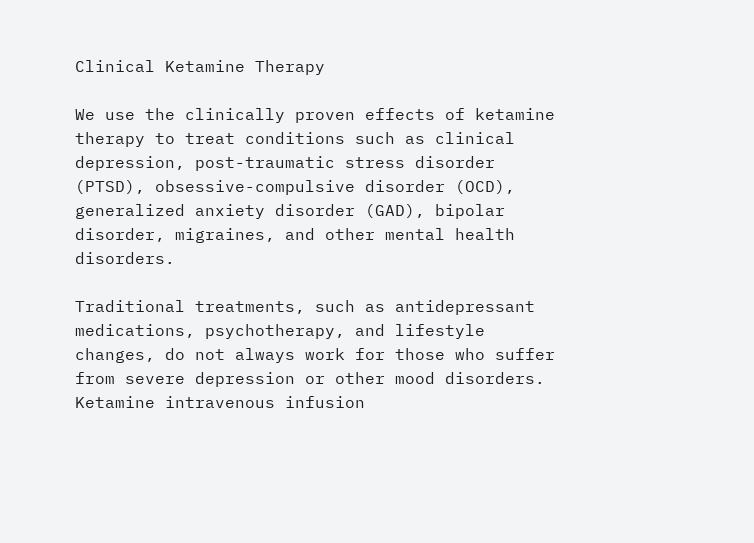Clinical Ketamine Therapy

We use the clinically proven effects of ketamine therapy to treat conditions such as clinical depression, post-traumatic stress disorder (PTSD), obsessive-compulsive disorder (OCD), generalized anxiety disorder (GAD), bipolar disorder, migraines, and other mental health disorders.

Traditional treatments, such as antidepressant medications, psychotherapy, and lifestyle changes, do not always work for those who suffer from severe depression or other mood disorders. Ketamine intravenous infusion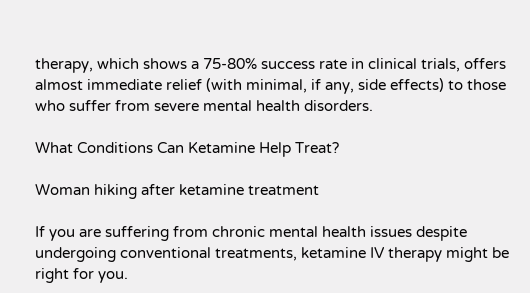therapy, which shows a 75-80% success rate in clinical trials, offers almost immediate relief (with minimal, if any, side effects) to those who suffer from severe mental health disorders.

What Conditions Can Ketamine Help Treat?

Woman hiking after ketamine treatment

If you are suffering from chronic mental health issues despite undergoing conventional treatments, ketamine IV therapy might be right for you.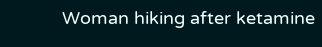Woman hiking after ketamine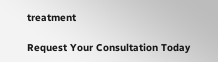treatment

Request Your Consultation Today